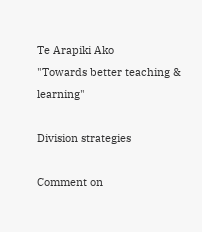Te Arapiki Ako
"Towards better teaching & learning"

Division strategies

Comment on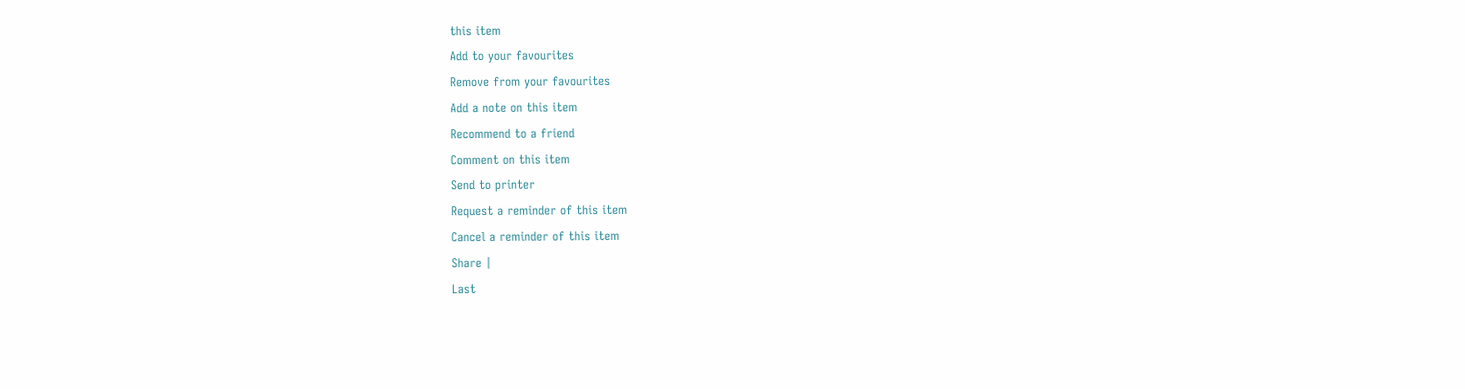this item
Add to your favourites
Remove from your favourites
Add a note on this item
Recommend to a friend
Comment on this item
Send to printer
Request a reminder of this item
Cancel a reminder of this item
Share |
Last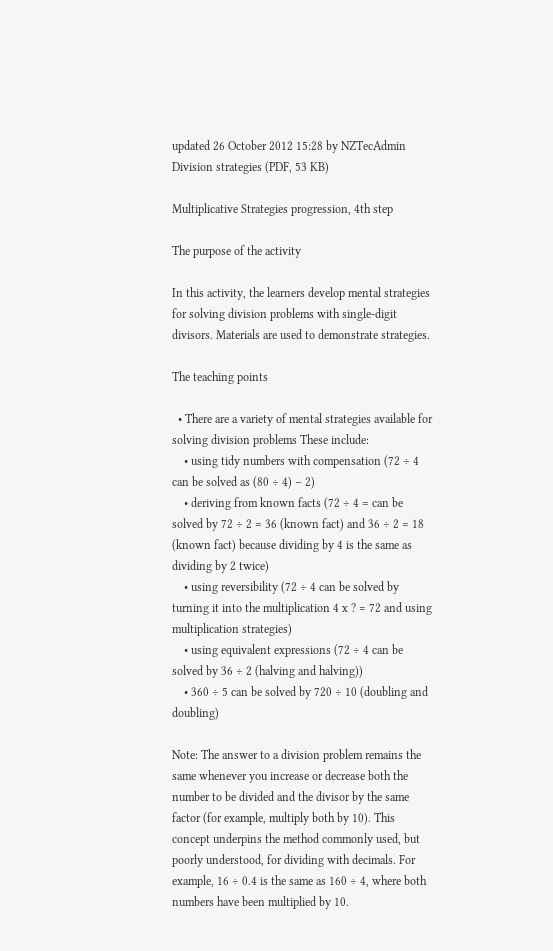updated 26 October 2012 15:28 by NZTecAdmin
Division strategies (PDF, 53 KB)

Multiplicative Strategies progression, 4th step

The purpose of the activity

In this activity, the learners develop mental strategies for solving division problems with single-digit divisors. Materials are used to demonstrate strategies.

The teaching points

  • There are a variety of mental strategies available for solving division problems These include:
    • using tidy numbers with compensation (72 ÷ 4 can be solved as (80 ÷ 4) – 2)
    • deriving from known facts (72 ÷ 4 = can be solved by 72 ÷ 2 = 36 (known fact) and 36 ÷ 2 = 18 (known fact) because dividing by 4 is the same as dividing by 2 twice)
    • using reversibility (72 ÷ 4 can be solved by turning it into the multiplication 4 x ? = 72 and using multiplication strategies)
    • using equivalent expressions (72 ÷ 4 can be solved by 36 ÷ 2 (halving and halving))
    • 360 ÷ 5 can be solved by 720 ÷ 10 (doubling and doubling)

Note: The answer to a division problem remains the same whenever you increase or decrease both the number to be divided and the divisor by the same factor (for example, multiply both by 10). This concept underpins the method commonly used, but poorly understood, for dividing with decimals. For example, 16 ÷ 0.4 is the same as 160 ÷ 4, where both numbers have been multiplied by 10.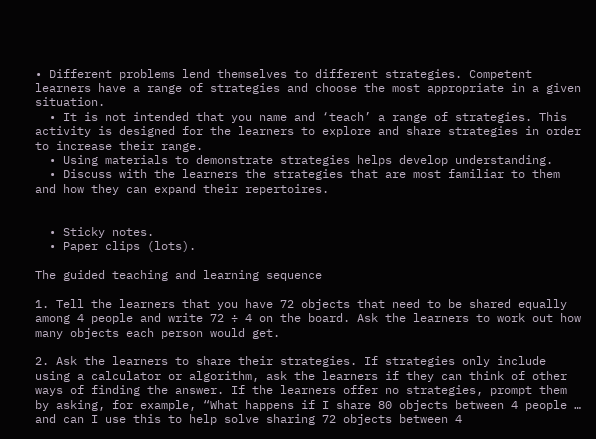• Different problems lend themselves to different strategies. Competent learners have a range of strategies and choose the most appropriate in a given situation.
  • It is not intended that you name and ‘teach’ a range of strategies. This activity is designed for the learners to explore and share strategies in order to increase their range.
  • Using materials to demonstrate strategies helps develop understanding.
  • Discuss with the learners the strategies that are most familiar to them and how they can expand their repertoires.


  • Sticky notes.
  • Paper clips (lots).

The guided teaching and learning sequence

1. Tell the learners that you have 72 objects that need to be shared equally among 4 people and write 72 ÷ 4 on the board. Ask the learners to work out how many objects each person would get.

2. Ask the learners to share their strategies. If strategies only include using a calculator or algorithm, ask the learners if they can think of other ways of finding the answer. If the learners offer no strategies, prompt them by asking, for example, “What happens if I share 80 objects between 4 people … and can I use this to help solve sharing 72 objects between 4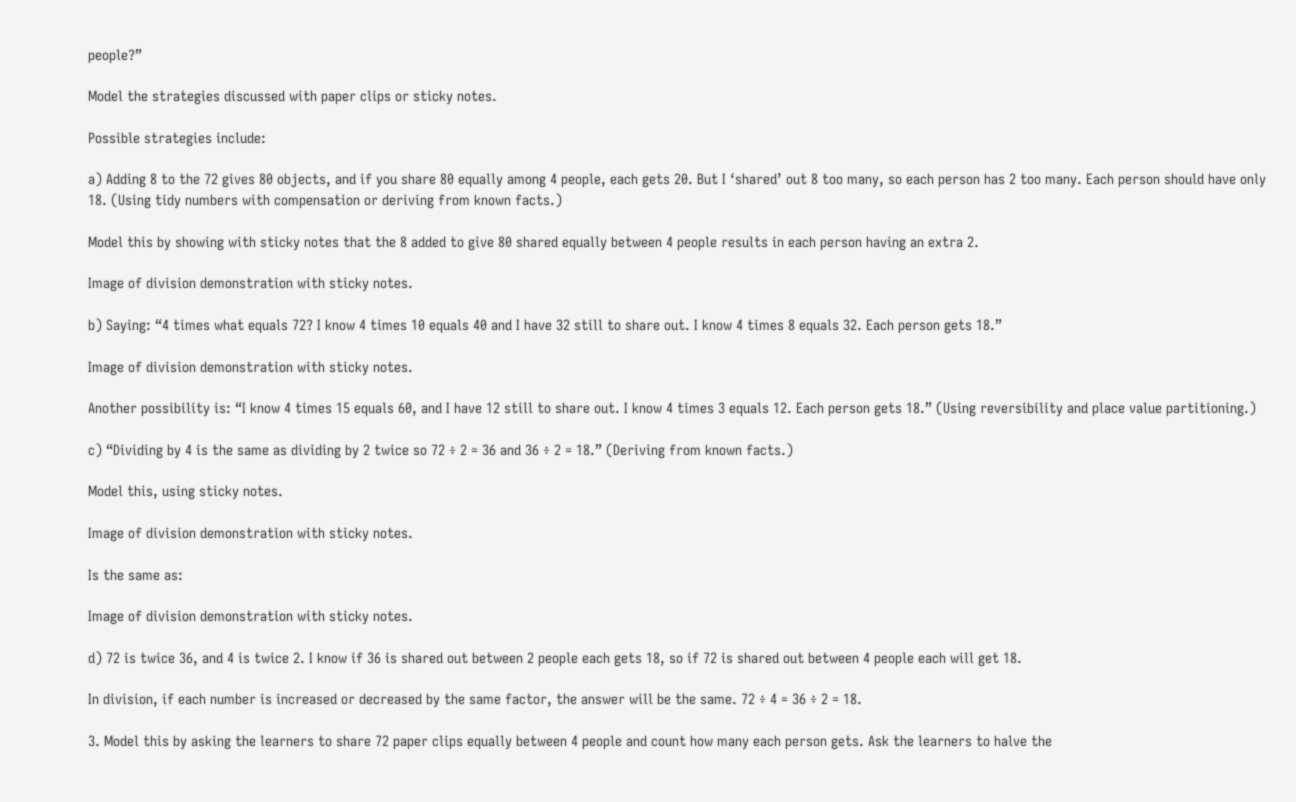people?”

Model the strategies discussed with paper clips or sticky notes.

Possible strategies include:

a) Adding 8 to the 72 gives 80 objects, and if you share 80 equally among 4 people, each gets 20. But I ‘shared’ out 8 too many, so each person has 2 too many. Each person should have only 18. (Using tidy numbers with compensation or deriving from known facts.)

Model this by showing with sticky notes that the 8 added to give 80 shared equally between 4 people results in each person having an extra 2.

Image of division demonstration with sticky notes.

b) Saying: “4 times what equals 72? I know 4 times 10 equals 40 and I have 32 still to share out. I know 4 times 8 equals 32. Each person gets 18.”

Image of division demonstration with sticky notes.

Another possibility is: “I know 4 times 15 equals 60, and I have 12 still to share out. I know 4 times 3 equals 12. Each person gets 18.” (Using reversibility and place value partitioning.)

c) “Dividing by 4 is the same as dividing by 2 twice so 72 ÷ 2 = 36 and 36 ÷ 2 = 18.” (Deriving from known facts.)

Model this, using sticky notes.

Image of division demonstration with sticky notes.

Is the same as:

Image of division demonstration with sticky notes.

d) 72 is twice 36, and 4 is twice 2. I know if 36 is shared out between 2 people each gets 18, so if 72 is shared out between 4 people each will get 18.

In division, if each number is increased or decreased by the same factor, the answer will be the same. 72 ÷ 4 = 36 ÷ 2 = 18.

3. Model this by asking the learners to share 72 paper clips equally between 4 people and count how many each person gets. Ask the learners to halve the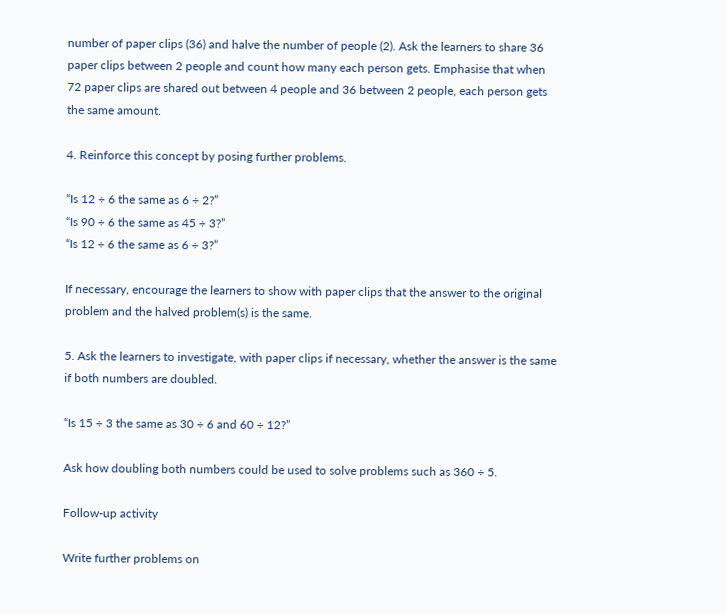number of paper clips (36) and halve the number of people (2). Ask the learners to share 36 paper clips between 2 people and count how many each person gets. Emphasise that when 72 paper clips are shared out between 4 people and 36 between 2 people, each person gets the same amount.

4. Reinforce this concept by posing further problems.

“Is 12 ÷ 6 the same as 6 ÷ 2?”
“Is 90 ÷ 6 the same as 45 ÷ 3?”
“Is 12 ÷ 6 the same as 6 ÷ 3?”

If necessary, encourage the learners to show with paper clips that the answer to the original problem and the halved problem(s) is the same.

5. Ask the learners to investigate, with paper clips if necessary, whether the answer is the same if both numbers are doubled.

“Is 15 ÷ 3 the same as 30 ÷ 6 and 60 ÷ 12?”

Ask how doubling both numbers could be used to solve problems such as 360 ÷ 5.

Follow-up activity

Write further problems on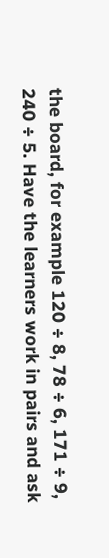the board, for example 120 ÷ 8, 78 ÷ 6, 171 ÷ 9, 240 ÷ 5. Have the learners work in pairs and ask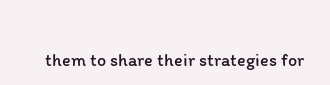them to share their strategies for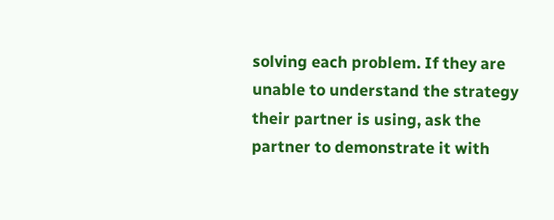solving each problem. If they are unable to understand the strategy their partner is using, ask the partner to demonstrate it with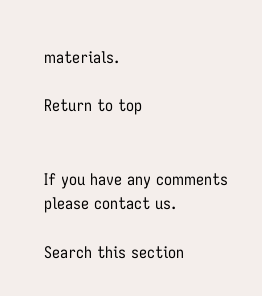materials.

Return to top


If you have any comments please contact us.

Search this section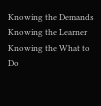Knowing the Demands Knowing the Learner Knowing the What to Do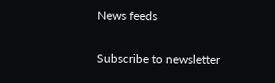News feeds

Subscribe to newsletter